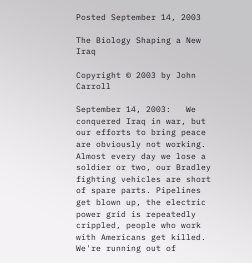Posted September 14, 2003

The Biology Shaping a New Iraq

Copyright © 2003 by John Carroll

September 14, 2003:   We conquered Iraq in war, but our efforts to bring peace are obviously not working. Almost every day we lose a soldier or two, our Bradley fighting vehicles are short of spare parts. Pipelines get blown up, the electric power grid is repeatedly crippled, people who work with Americans get killed. We're running out of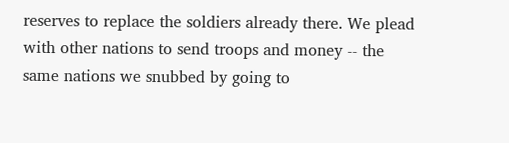reserves to replace the soldiers already there. We plead with other nations to send troops and money -- the same nations we snubbed by going to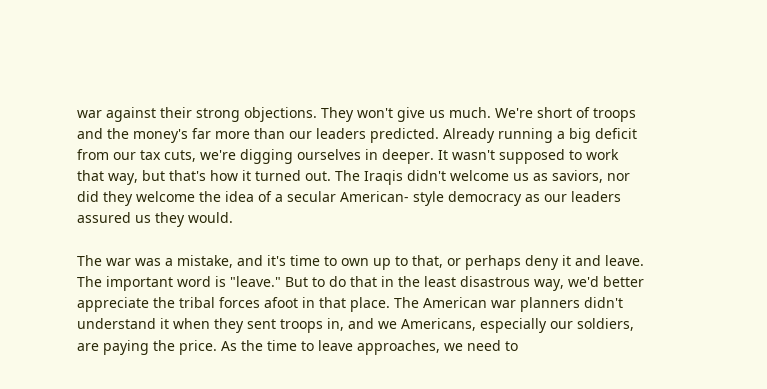war against their strong objections. They won't give us much. We're short of troops and the money's far more than our leaders predicted. Already running a big deficit from our tax cuts, we're digging ourselves in deeper. It wasn't supposed to work that way, but that's how it turned out. The Iraqis didn't welcome us as saviors, nor did they welcome the idea of a secular American- style democracy as our leaders assured us they would.

The war was a mistake, and it's time to own up to that, or perhaps deny it and leave. The important word is "leave." But to do that in the least disastrous way, we'd better appreciate the tribal forces afoot in that place. The American war planners didn't understand it when they sent troops in, and we Americans, especially our soldiers, are paying the price. As the time to leave approaches, we need to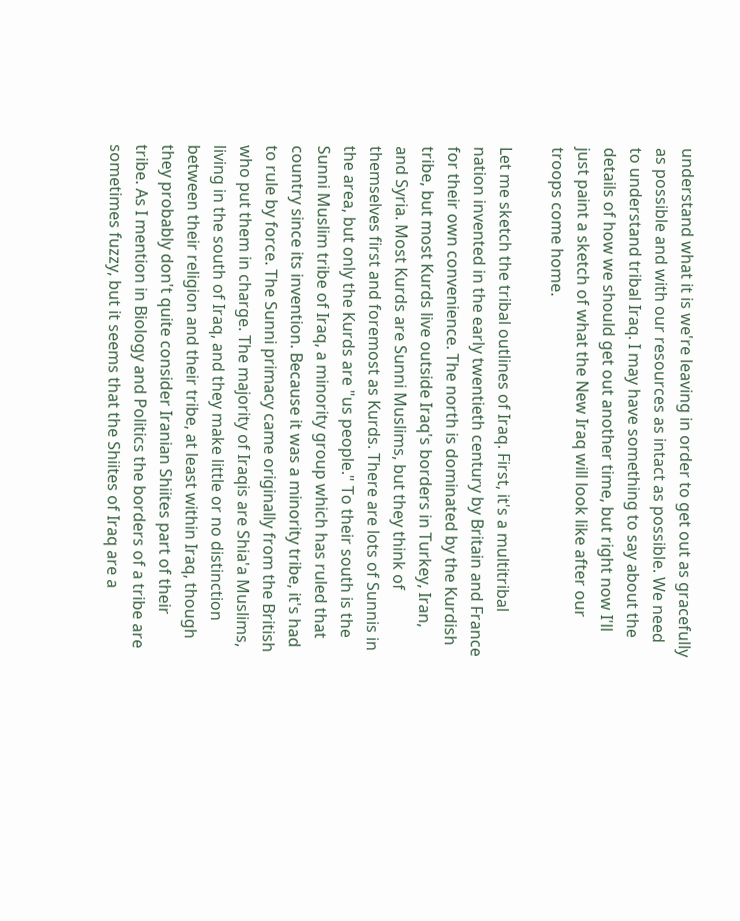understand what it is we're leaving in order to get out as gracefully as possible and with our resources as intact as possible. We need to understand tribal Iraq. I may have something to say about the details of how we should get out another time, but right now I'll just paint a sketch of what the New Iraq will look like after our troops come home.

Let me sketch the tribal outlines of Iraq. First, it's a multitribal nation invented in the early twentieth century by Britain and France for their own convenience. The north is dominated by the Kurdish tribe, but most Kurds live outside Iraq's borders in Turkey, Iran, and Syria. Most Kurds are Sunni Muslims, but they think of themselves first and foremost as Kurds. There are lots of Sunnis in the area, but only the Kurds are "us people." To their south is the Sunni Muslim tribe of Iraq, a minority group which has ruled that country since its invention. Because it was a minority tribe, it's had to rule by force. The Sunni primacy came originally from the British who put them in charge. The majority of Iraqis are Shia'a Muslims, living in the south of Iraq, and they make little or no distinction between their religion and their tribe, at least within Iraq, though they probably don't quite consider Iranian Shiites part of their tribe. As I mention in Biology and Politics the borders of a tribe are sometimes fuzzy, but it seems that the Shiites of Iraq are a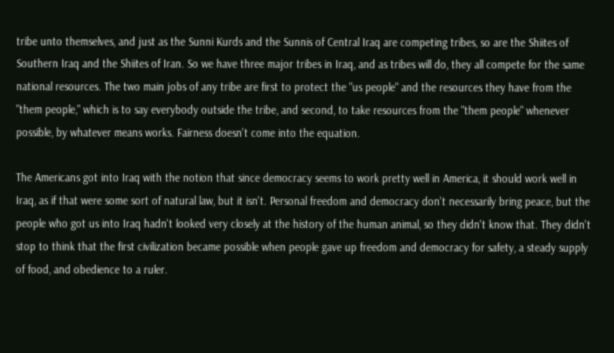tribe unto themselves, and just as the Sunni Kurds and the Sunnis of Central Iraq are competing tribes, so are the Shiites of Southern Iraq and the Shiites of Iran. So we have three major tribes in Iraq, and as tribes will do, they all compete for the same national resources. The two main jobs of any tribe are first to protect the "us people" and the resources they have from the "them people," which is to say everybody outside the tribe, and second, to take resources from the "them people" whenever possible, by whatever means works. Fairness doesn't come into the equation.

The Americans got into Iraq with the notion that since democracy seems to work pretty well in America, it should work well in Iraq, as if that were some sort of natural law, but it isn't. Personal freedom and democracy don't necessarily bring peace, but the people who got us into Iraq hadn't looked very closely at the history of the human animal, so they didn't know that. They didn't stop to think that the first civilization became possible when people gave up freedom and democracy for safety, a steady supply of food, and obedience to a ruler.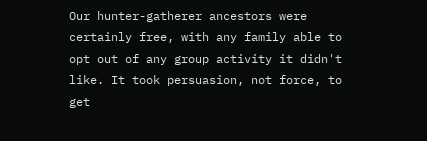Our hunter-gatherer ancestors were certainly free, with any family able to opt out of any group activity it didn't like. It took persuasion, not force, to get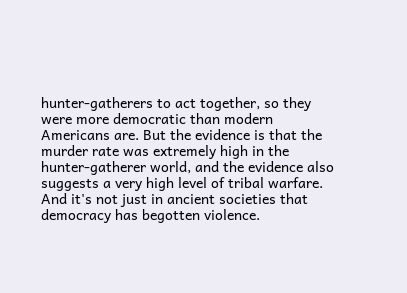hunter-gatherers to act together, so they were more democratic than modern Americans are. But the evidence is that the murder rate was extremely high in the hunter-gatherer world, and the evidence also suggests a very high level of tribal warfare. And it's not just in ancient societies that democracy has begotten violence.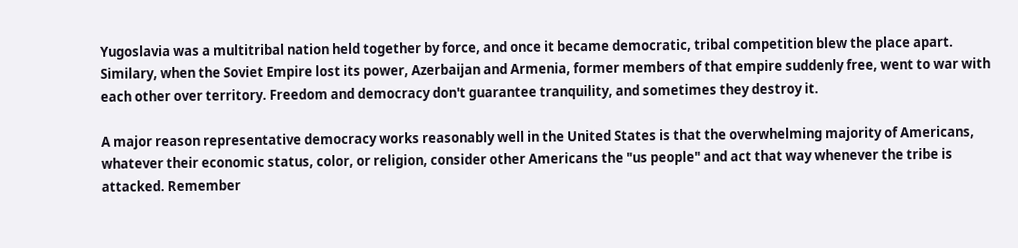Yugoslavia was a multitribal nation held together by force, and once it became democratic, tribal competition blew the place apart. Similary, when the Soviet Empire lost its power, Azerbaijan and Armenia, former members of that empire suddenly free, went to war with each other over territory. Freedom and democracy don't guarantee tranquility, and sometimes they destroy it.

A major reason representative democracy works reasonably well in the United States is that the overwhelming majority of Americans, whatever their economic status, color, or religion, consider other Americans the "us people" and act that way whenever the tribe is attacked. Remember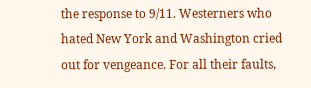the response to 9/11. Westerners who hated New York and Washington cried out for vengeance. For all their faults,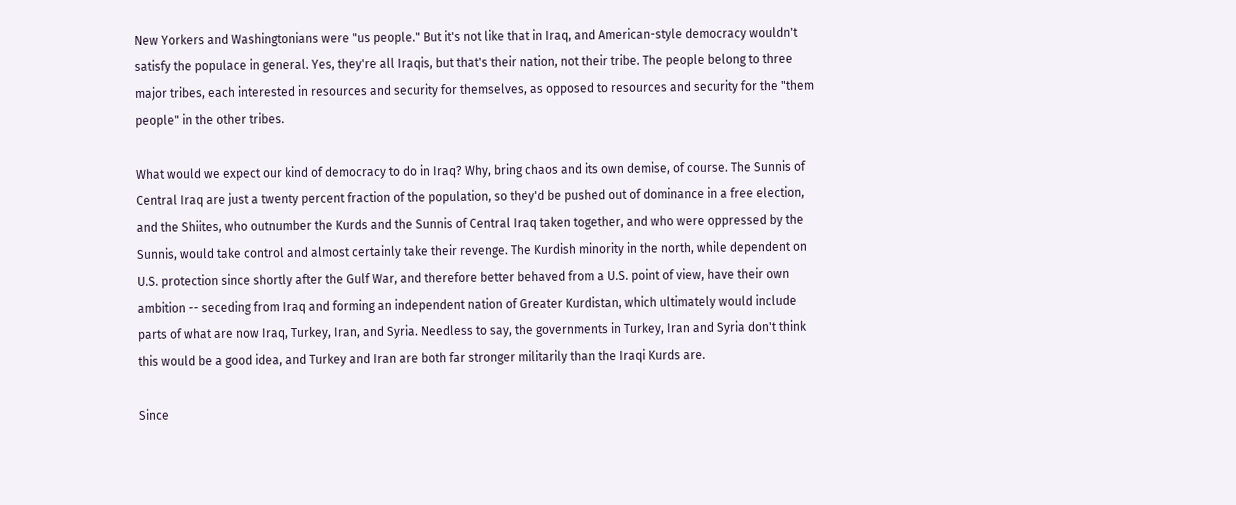New Yorkers and Washingtonians were "us people." But it's not like that in Iraq, and American-style democracy wouldn't satisfy the populace in general. Yes, they're all Iraqis, but that's their nation, not their tribe. The people belong to three major tribes, each interested in resources and security for themselves, as opposed to resources and security for the "them people" in the other tribes.

What would we expect our kind of democracy to do in Iraq? Why, bring chaos and its own demise, of course. The Sunnis of Central Iraq are just a twenty percent fraction of the population, so they'd be pushed out of dominance in a free election, and the Shiites, who outnumber the Kurds and the Sunnis of Central Iraq taken together, and who were oppressed by the Sunnis, would take control and almost certainly take their revenge. The Kurdish minority in the north, while dependent on U.S. protection since shortly after the Gulf War, and therefore better behaved from a U.S. point of view, have their own ambition -- seceding from Iraq and forming an independent nation of Greater Kurdistan, which ultimately would include parts of what are now Iraq, Turkey, Iran, and Syria. Needless to say, the governments in Turkey, Iran and Syria don't think this would be a good idea, and Turkey and Iran are both far stronger militarily than the Iraqi Kurds are.

Since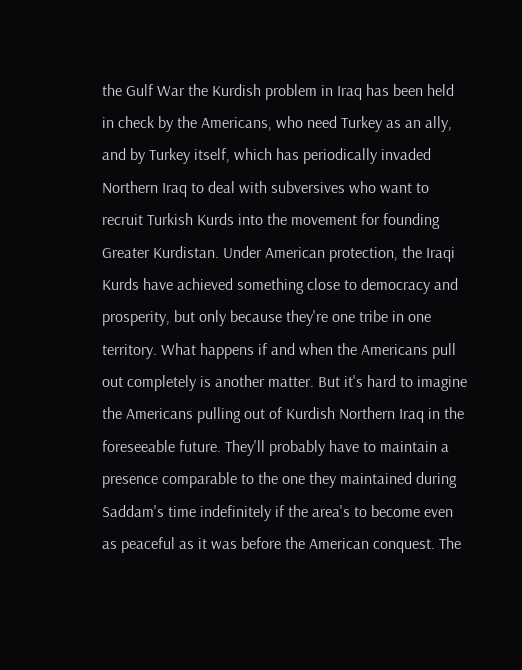the Gulf War the Kurdish problem in Iraq has been held in check by the Americans, who need Turkey as an ally, and by Turkey itself, which has periodically invaded Northern Iraq to deal with subversives who want to recruit Turkish Kurds into the movement for founding Greater Kurdistan. Under American protection, the Iraqi Kurds have achieved something close to democracy and prosperity, but only because they're one tribe in one territory. What happens if and when the Americans pull out completely is another matter. But it's hard to imagine the Americans pulling out of Kurdish Northern Iraq in the foreseeable future. They'll probably have to maintain a presence comparable to the one they maintained during Saddam's time indefinitely if the area's to become even as peaceful as it was before the American conquest. The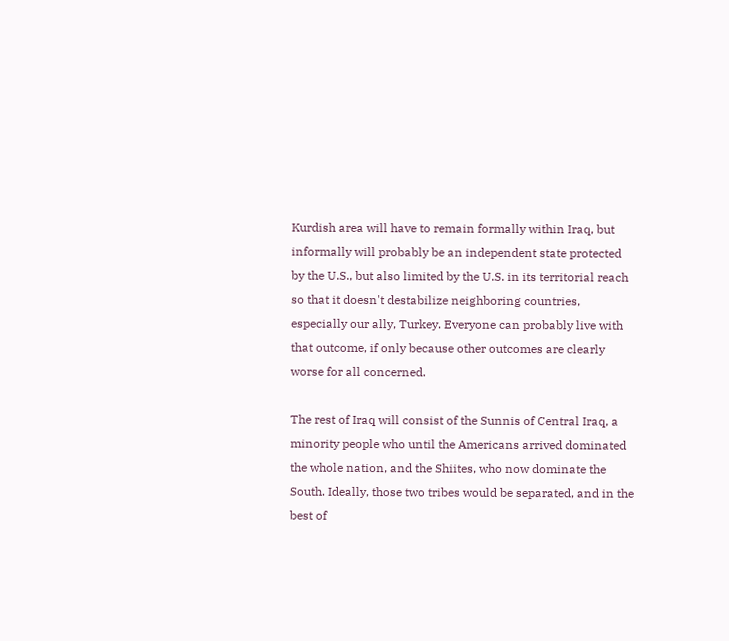Kurdish area will have to remain formally within Iraq, but informally will probably be an independent state protected by the U.S., but also limited by the U.S. in its territorial reach so that it doesn't destabilize neighboring countries, especially our ally, Turkey. Everyone can probably live with that outcome, if only because other outcomes are clearly worse for all concerned.

The rest of Iraq will consist of the Sunnis of Central Iraq, a minority people who until the Americans arrived dominated the whole nation, and the Shiites, who now dominate the South. Ideally, those two tribes would be separated, and in the best of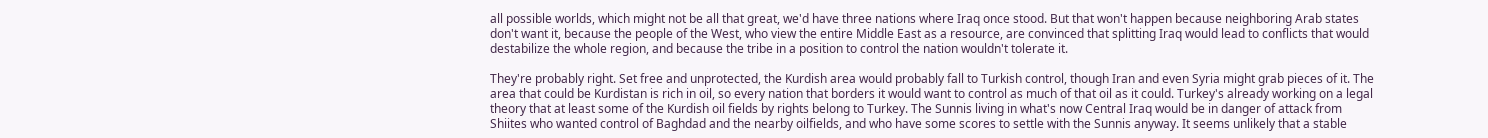all possible worlds, which might not be all that great, we'd have three nations where Iraq once stood. But that won't happen because neighboring Arab states don't want it, because the people of the West, who view the entire Middle East as a resource, are convinced that splitting Iraq would lead to conflicts that would destabilize the whole region, and because the tribe in a position to control the nation wouldn't tolerate it.

They're probably right. Set free and unprotected, the Kurdish area would probably fall to Turkish control, though Iran and even Syria might grab pieces of it. The area that could be Kurdistan is rich in oil, so every nation that borders it would want to control as much of that oil as it could. Turkey's already working on a legal theory that at least some of the Kurdish oil fields by rights belong to Turkey. The Sunnis living in what's now Central Iraq would be in danger of attack from Shiites who wanted control of Baghdad and the nearby oilfields, and who have some scores to settle with the Sunnis anyway. It seems unlikely that a stable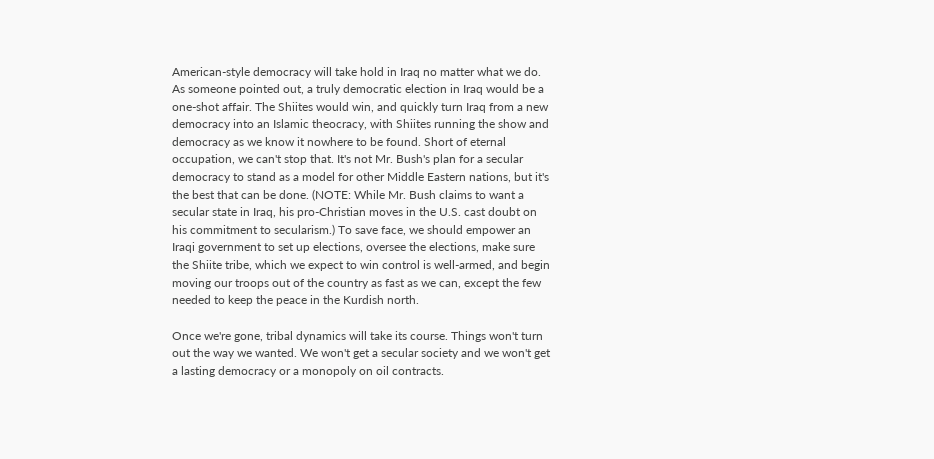American-style democracy will take hold in Iraq no matter what we do. As someone pointed out, a truly democratic election in Iraq would be a one-shot affair. The Shiites would win, and quickly turn Iraq from a new democracy into an Islamic theocracy, with Shiites running the show and democracy as we know it nowhere to be found. Short of eternal occupation, we can't stop that. It's not Mr. Bush's plan for a secular democracy to stand as a model for other Middle Eastern nations, but it's the best that can be done. (NOTE: While Mr. Bush claims to want a secular state in Iraq, his pro-Christian moves in the U.S. cast doubt on his commitment to secularism.) To save face, we should empower an Iraqi government to set up elections, oversee the elections, make sure the Shiite tribe, which we expect to win control is well-armed, and begin moving our troops out of the country as fast as we can, except the few needed to keep the peace in the Kurdish north.

Once we're gone, tribal dynamics will take its course. Things won't turn out the way we wanted. We won't get a secular society and we won't get a lasting democracy or a monopoly on oil contracts.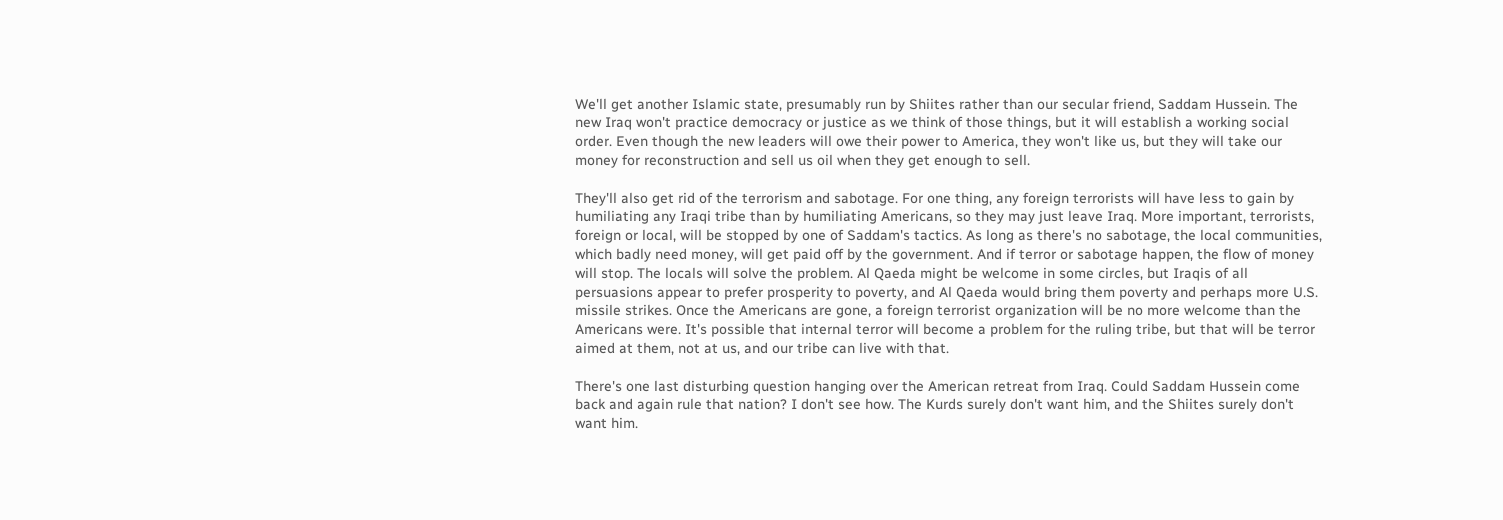We'll get another Islamic state, presumably run by Shiites rather than our secular friend, Saddam Hussein. The new Iraq won't practice democracy or justice as we think of those things, but it will establish a working social order. Even though the new leaders will owe their power to America, they won't like us, but they will take our money for reconstruction and sell us oil when they get enough to sell.

They'll also get rid of the terrorism and sabotage. For one thing, any foreign terrorists will have less to gain by humiliating any Iraqi tribe than by humiliating Americans, so they may just leave Iraq. More important, terrorists, foreign or local, will be stopped by one of Saddam's tactics. As long as there's no sabotage, the local communities, which badly need money, will get paid off by the government. And if terror or sabotage happen, the flow of money will stop. The locals will solve the problem. Al Qaeda might be welcome in some circles, but Iraqis of all persuasions appear to prefer prosperity to poverty, and Al Qaeda would bring them poverty and perhaps more U.S. missile strikes. Once the Americans are gone, a foreign terrorist organization will be no more welcome than the Americans were. It's possible that internal terror will become a problem for the ruling tribe, but that will be terror aimed at them, not at us, and our tribe can live with that.

There's one last disturbing question hanging over the American retreat from Iraq. Could Saddam Hussein come back and again rule that nation? I don't see how. The Kurds surely don't want him, and the Shiites surely don't want him.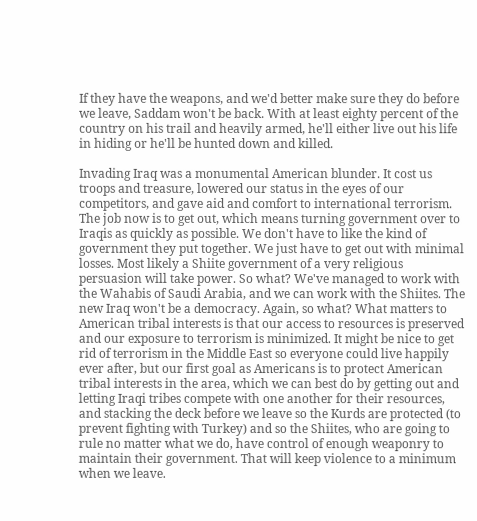If they have the weapons, and we'd better make sure they do before we leave, Saddam won't be back. With at least eighty percent of the country on his trail and heavily armed, he'll either live out his life in hiding or he'll be hunted down and killed.

Invading Iraq was a monumental American blunder. It cost us troops and treasure, lowered our status in the eyes of our competitors, and gave aid and comfort to international terrorism. The job now is to get out, which means turning government over to Iraqis as quickly as possible. We don't have to like the kind of government they put together. We just have to get out with minimal losses. Most likely a Shiite government of a very religious persuasion will take power. So what? We've managed to work with the Wahabis of Saudi Arabia, and we can work with the Shiites. The new Iraq won't be a democracy. Again, so what? What matters to American tribal interests is that our access to resources is preserved and our exposure to terrorism is minimized. It might be nice to get rid of terrorism in the Middle East so everyone could live happily ever after, but our first goal as Americans is to protect American tribal interests in the area, which we can best do by getting out and letting Iraqi tribes compete with one another for their resources, and stacking the deck before we leave so the Kurds are protected (to prevent fighting with Turkey) and so the Shiites, who are going to rule no matter what we do, have control of enough weaponry to maintain their government. That will keep violence to a minimum when we leave.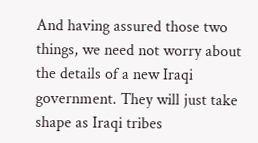And having assured those two things, we need not worry about the details of a new Iraqi government. They will just take shape as Iraqi tribes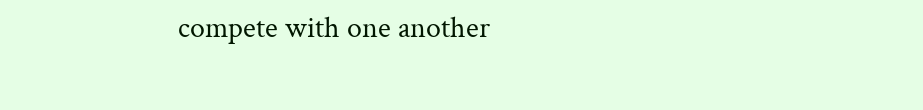compete with one another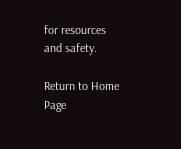for resources and safety.

Return to Home Page